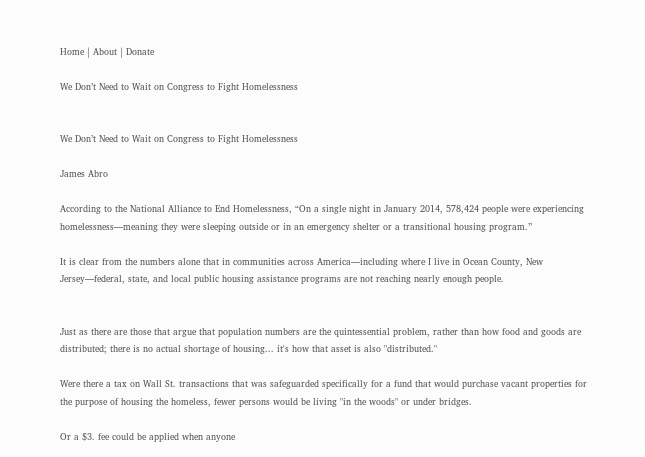Home | About | Donate

We Don’t Need to Wait on Congress to Fight Homelessness


We Don’t Need to Wait on Congress to Fight Homelessness

James Abro

According to the National Alliance to End Homelessness, “On a single night in January 2014, 578,424 people were experiencing homelessness—meaning they were sleeping outside or in an emergency shelter or a transitional housing program.”

It is clear from the numbers alone that in communities across America—including where I live in Ocean County, New Jersey—federal, state, and local public housing assistance programs are not reaching nearly enough people.


Just as there are those that argue that population numbers are the quintessential problem, rather than how food and goods are distributed; there is no actual shortage of housing... it's how that asset is also "distributed."

Were there a tax on Wall St. transactions that was safeguarded specifically for a fund that would purchase vacant properties for the purpose of housing the homeless, fewer persons would be living "in the woods" or under bridges.

Or a $3. fee could be applied when anyone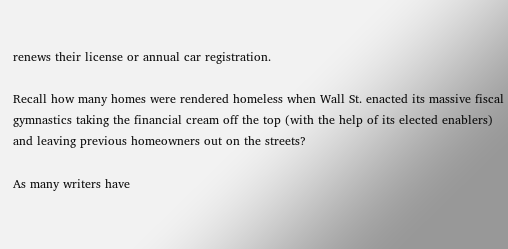renews their license or annual car registration.

Recall how many homes were rendered homeless when Wall St. enacted its massive fiscal gymnastics taking the financial cream off the top (with the help of its elected enablers) and leaving previous homeowners out on the streets?

As many writers have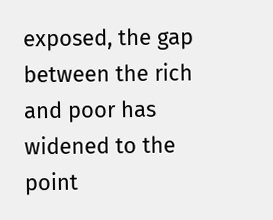exposed, the gap between the rich and poor has widened to the point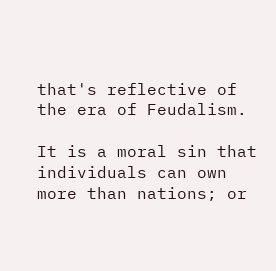that's reflective of the era of Feudalism.

It is a moral sin that individuals can own more than nations; or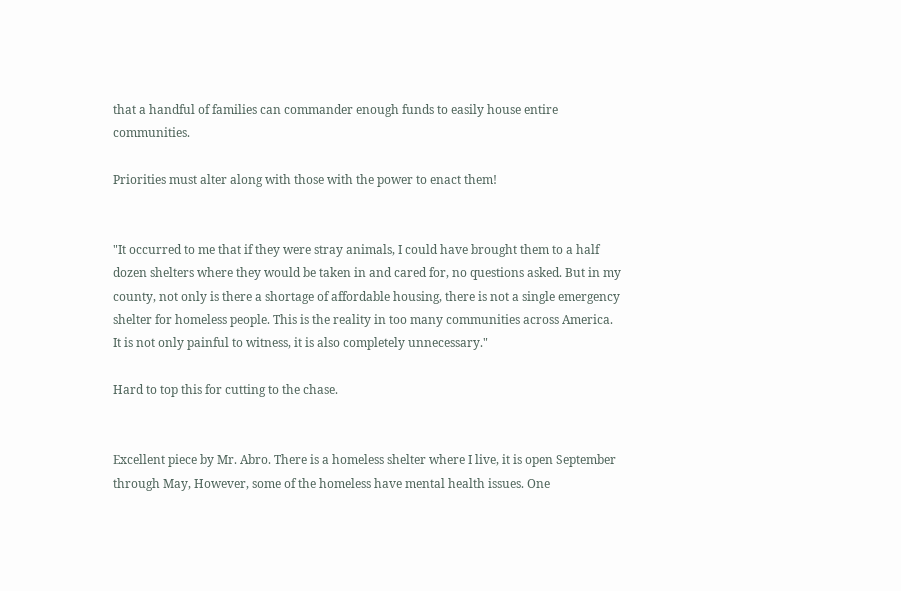that a handful of families can commander enough funds to easily house entire communities.

Priorities must alter along with those with the power to enact them!


"It occurred to me that if they were stray animals, I could have brought them to a half dozen shelters where they would be taken in and cared for, no questions asked. But in my county, not only is there a shortage of affordable housing, there is not a single emergency shelter for homeless people. This is the reality in too many communities across America. It is not only painful to witness, it is also completely unnecessary."

Hard to top this for cutting to the chase.


Excellent piece by Mr. Abro. There is a homeless shelter where I live, it is open September through May, However, some of the homeless have mental health issues. One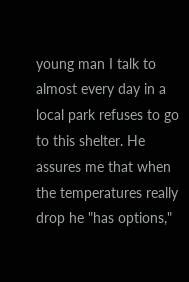young man I talk to almost every day in a local park refuses to go to this shelter. He assures me that when the temperatures really drop he "has options,"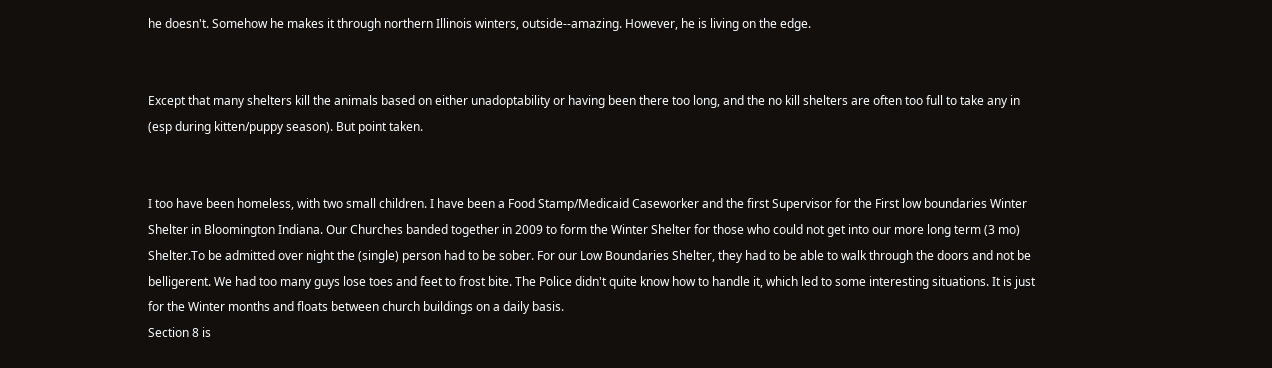he doesn't. Somehow he makes it through northern Illinois winters, outside--amazing. However, he is living on the edge.


Except that many shelters kill the animals based on either unadoptability or having been there too long, and the no kill shelters are often too full to take any in (esp during kitten/puppy season). But point taken.


I too have been homeless, with two small children. I have been a Food Stamp/Medicaid Caseworker and the first Supervisor for the First low boundaries Winter Shelter in Bloomington Indiana. Our Churches banded together in 2009 to form the Winter Shelter for those who could not get into our more long term (3 mo) Shelter.To be admitted over night the (single) person had to be sober. For our Low Boundaries Shelter, they had to be able to walk through the doors and not be belligerent. We had too many guys lose toes and feet to frost bite. The Police didn't quite know how to handle it, which led to some interesting situations. It is just for the Winter months and floats between church buildings on a daily basis.
Section 8 is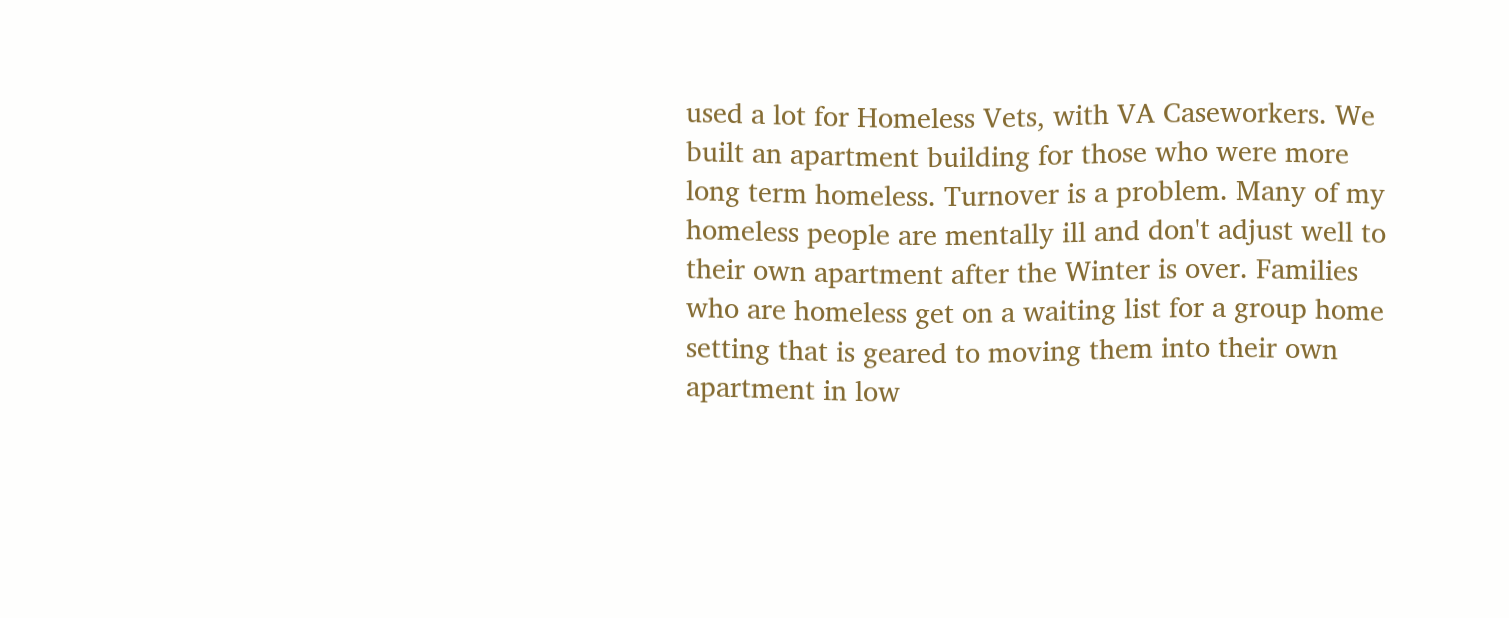used a lot for Homeless Vets, with VA Caseworkers. We built an apartment building for those who were more long term homeless. Turnover is a problem. Many of my homeless people are mentally ill and don't adjust well to their own apartment after the Winter is over. Families who are homeless get on a waiting list for a group home setting that is geared to moving them into their own apartment in low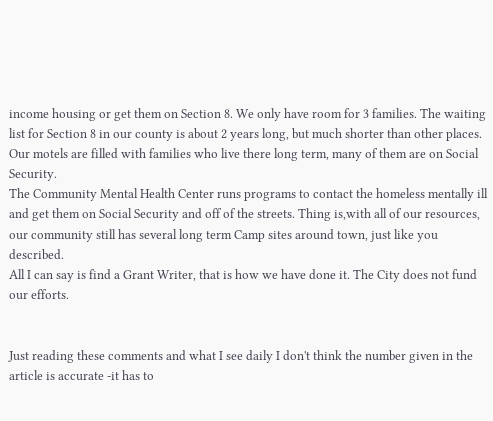income housing or get them on Section 8. We only have room for 3 families. The waiting list for Section 8 in our county is about 2 years long, but much shorter than other places. Our motels are filled with families who live there long term, many of them are on Social Security.
The Community Mental Health Center runs programs to contact the homeless mentally ill and get them on Social Security and off of the streets. Thing is,with all of our resources, our community still has several long term Camp sites around town, just like you described.
All I can say is find a Grant Writer, that is how we have done it. The City does not fund our efforts.


Just reading these comments and what I see daily I don't think the number given in the article is accurate -it has to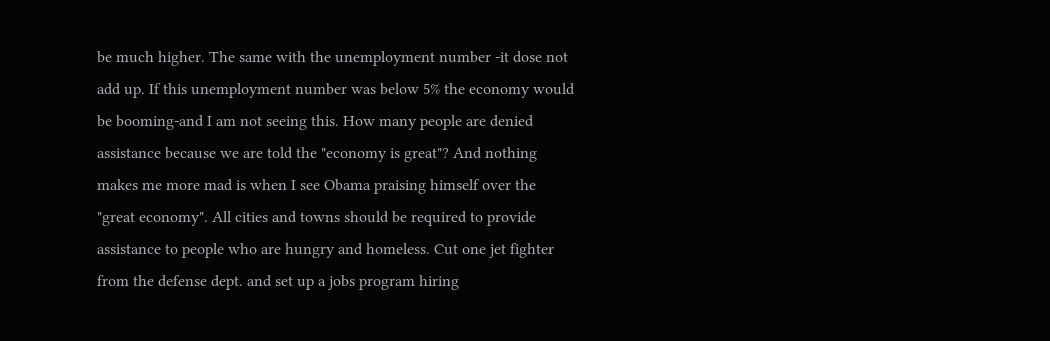be much higher. The same with the unemployment number -it dose not add up. If this unemployment number was below 5% the economy would be booming-and I am not seeing this. How many people are denied assistance because we are told the "economy is great"? And nothing makes me more mad is when I see Obama praising himself over the "great economy". All cities and towns should be required to provide assistance to people who are hungry and homeless. Cut one jet fighter from the defense dept. and set up a jobs program hiring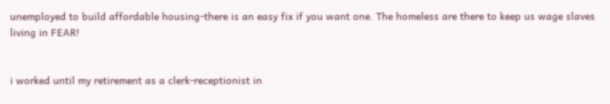unemployed to build affordable housing-there is an easy fix if you want one. The homeless are there to keep us wage slaves living in FEAR!


i worked until my retirement as a clerk-receptionist in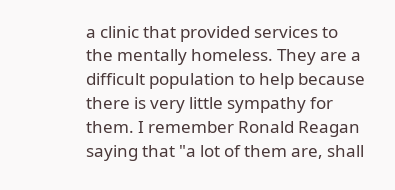a clinic that provided services to the mentally homeless. They are a difficult population to help because there is very little sympathy for them. I remember Ronald Reagan saying that "a lot of them are, shall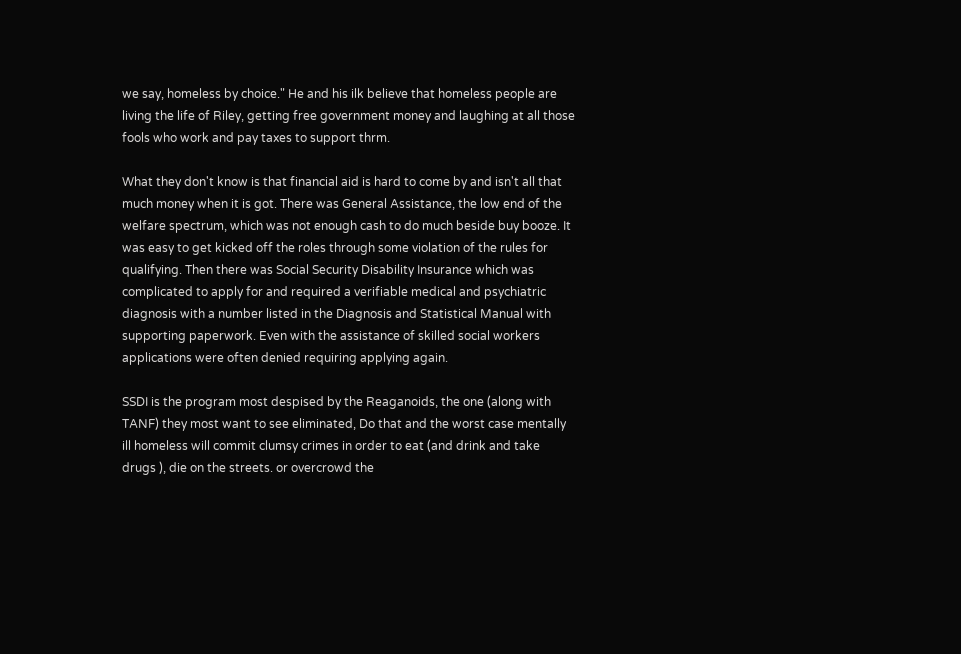we say, homeless by choice." He and his ilk believe that homeless people are living the life of Riley, getting free government money and laughing at all those fools who work and pay taxes to support thrm.

What they don't know is that financial aid is hard to come by and isn't all that much money when it is got. There was General Assistance, the low end of the welfare spectrum, which was not enough cash to do much beside buy booze. It was easy to get kicked off the roles through some violation of the rules for qualifying. Then there was Social Security Disability Insurance which was complicated to apply for and required a verifiable medical and psychiatric diagnosis with a number listed in the Diagnosis and Statistical Manual with supporting paperwork. Even with the assistance of skilled social workers applications were often denied requiring applying again.

SSDI is the program most despised by the Reaganoids, the one (along with TANF) they most want to see eliminated, Do that and the worst case mentally ill homeless will commit clumsy crimes in order to eat (and drink and take drugs ), die on the streets. or overcrowd the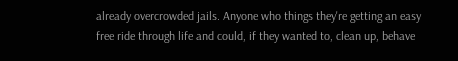already overcrowded jails. Anyone who things they're getting an easy free ride through life and could, if they wanted to, clean up, behave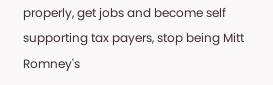properly, get jobs and become self supporting tax payers, stop being Mitt Romney's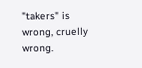"takers" is wrong, cruelly wrong.